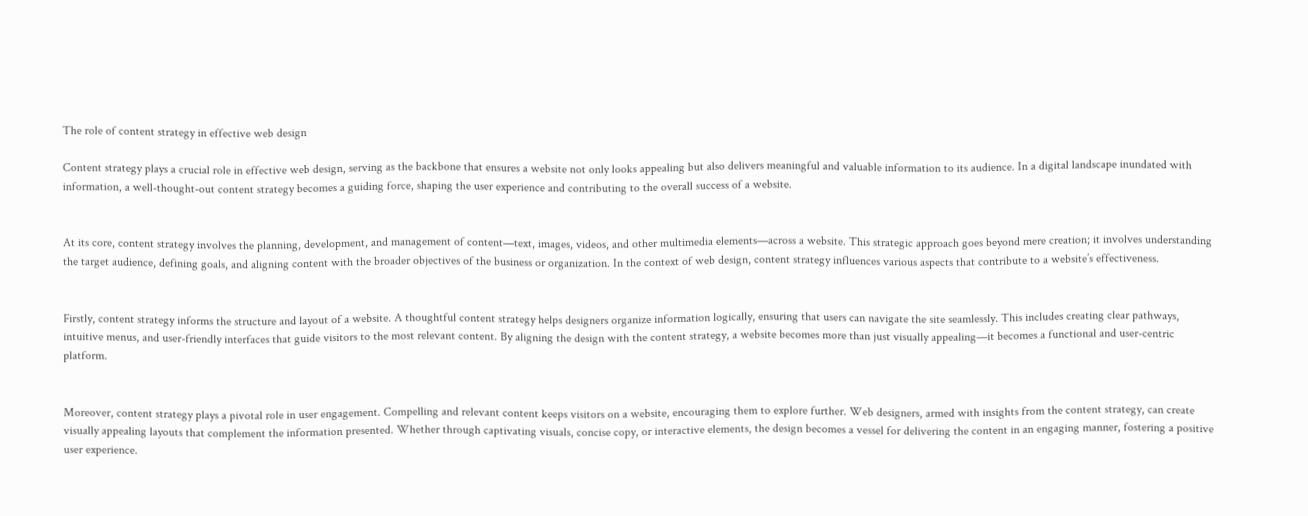The role of content strategy in effective web design

Content strategy plays a crucial role in effective web design, serving as the backbone that ensures a website not only looks appealing but also delivers meaningful and valuable information to its audience. In a digital landscape inundated with information, a well-thought-out content strategy becomes a guiding force, shaping the user experience and contributing to the overall success of a website.


At its core, content strategy involves the planning, development, and management of content—text, images, videos, and other multimedia elements—across a website. This strategic approach goes beyond mere creation; it involves understanding the target audience, defining goals, and aligning content with the broader objectives of the business or organization. In the context of web design, content strategy influences various aspects that contribute to a website’s effectiveness.


Firstly, content strategy informs the structure and layout of a website. A thoughtful content strategy helps designers organize information logically, ensuring that users can navigate the site seamlessly. This includes creating clear pathways, intuitive menus, and user-friendly interfaces that guide visitors to the most relevant content. By aligning the design with the content strategy, a website becomes more than just visually appealing—it becomes a functional and user-centric platform.


Moreover, content strategy plays a pivotal role in user engagement. Compelling and relevant content keeps visitors on a website, encouraging them to explore further. Web designers, armed with insights from the content strategy, can create visually appealing layouts that complement the information presented. Whether through captivating visuals, concise copy, or interactive elements, the design becomes a vessel for delivering the content in an engaging manner, fostering a positive user experience.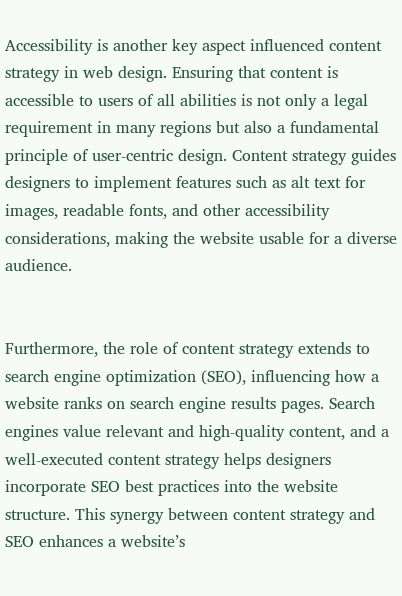Accessibility is another key aspect influenced content strategy in web design. Ensuring that content is accessible to users of all abilities is not only a legal requirement in many regions but also a fundamental principle of user-centric design. Content strategy guides designers to implement features such as alt text for images, readable fonts, and other accessibility considerations, making the website usable for a diverse audience.


Furthermore, the role of content strategy extends to search engine optimization (SEO), influencing how a website ranks on search engine results pages. Search engines value relevant and high-quality content, and a well-executed content strategy helps designers incorporate SEO best practices into the website structure. This synergy between content strategy and SEO enhances a website’s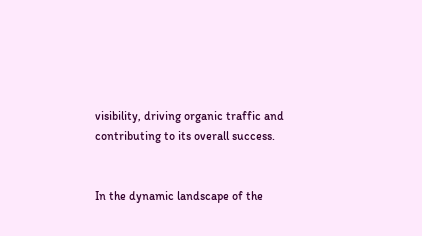visibility, driving organic traffic and contributing to its overall success.


In the dynamic landscape of the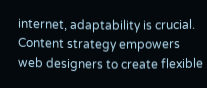internet, adaptability is crucial. Content strategy empowers web designers to create flexible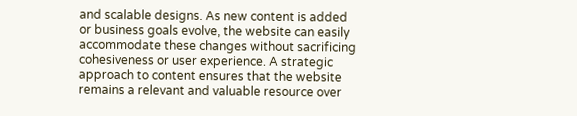and scalable designs. As new content is added or business goals evolve, the website can easily accommodate these changes without sacrificing cohesiveness or user experience. A strategic approach to content ensures that the website remains a relevant and valuable resource over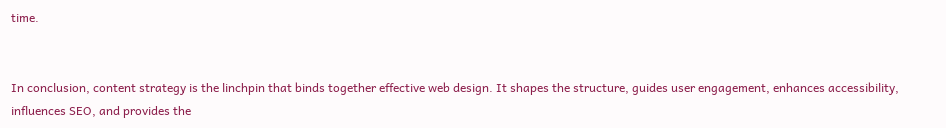time.


In conclusion, content strategy is the linchpin that binds together effective web design. It shapes the structure, guides user engagement, enhances accessibility, influences SEO, and provides the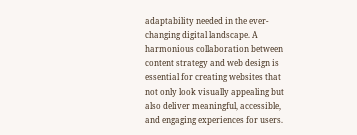adaptability needed in the ever-changing digital landscape. A harmonious collaboration between content strategy and web design is essential for creating websites that not only look visually appealing but also deliver meaningful, accessible, and engaging experiences for users.